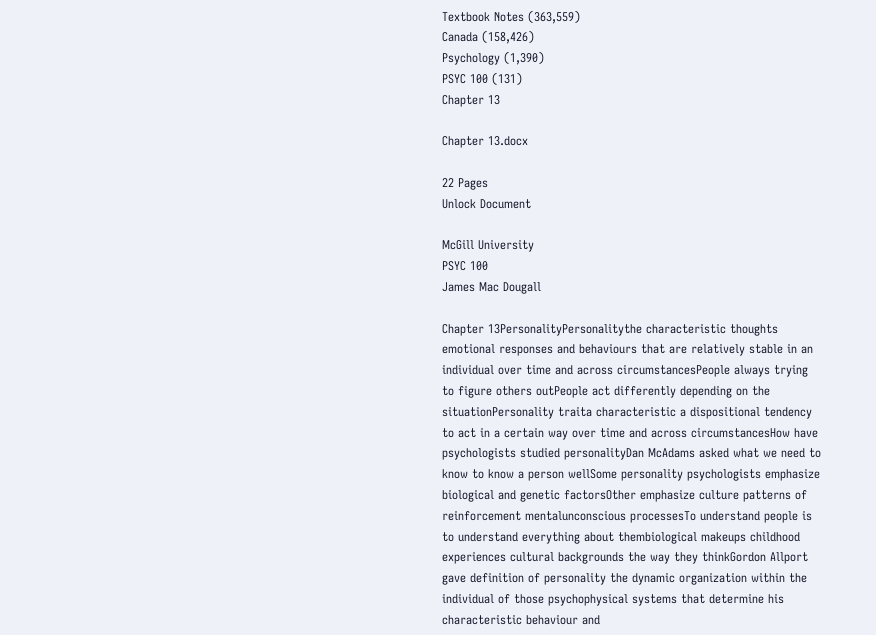Textbook Notes (363,559)
Canada (158,426)
Psychology (1,390)
PSYC 100 (131)
Chapter 13

Chapter 13.docx

22 Pages
Unlock Document

McGill University
PSYC 100
James Mac Dougall

Chapter 13PersonalityPersonalitythe characteristic thoughts emotional responses and behaviours that are relatively stable in an individual over time and across circumstancesPeople always trying to figure others outPeople act differently depending on the situationPersonality traita characteristic a dispositional tendency to act in a certain way over time and across circumstancesHow have psychologists studied personalityDan McAdams asked what we need to know to know a person wellSome personality psychologists emphasize biological and genetic factorsOther emphasize culture patterns of reinforcement mentalunconscious processesTo understand people is to understand everything about thembiological makeups childhood experiences cultural backgrounds the way they thinkGordon Allport gave definition of personality the dynamic organization within the individual of those psychophysical systems that determine his characteristic behaviour and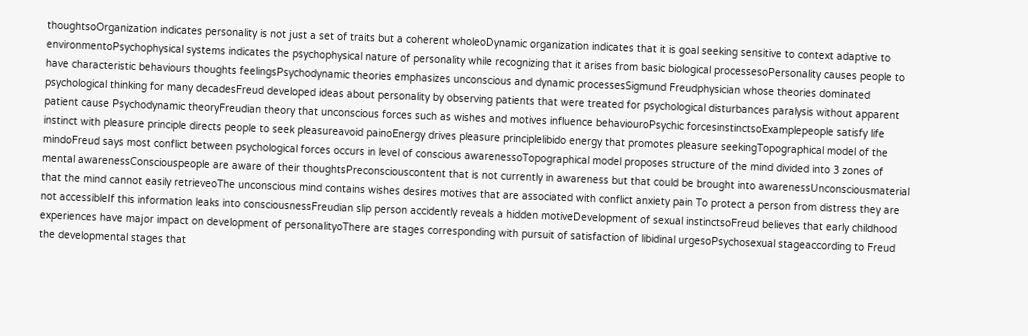thoughtsoOrganization indicates personality is not just a set of traits but a coherent wholeoDynamic organization indicates that it is goal seeking sensitive to context adaptive to environmentoPsychophysical systems indicates the psychophysical nature of personality while recognizing that it arises from basic biological processesoPersonality causes people to have characteristic behaviours thoughts feelingsPsychodynamic theories emphasizes unconscious and dynamic processesSigmund Freudphysician whose theories dominated psychological thinking for many decadesFreud developed ideas about personality by observing patients that were treated for psychological disturbances paralysis without apparent patient cause Psychodynamic theoryFreudian theory that unconscious forces such as wishes and motives influence behaviouroPsychic forcesinstinctsoExamplepeople satisfy life instinct with pleasure principle directs people to seek pleasureavoid painoEnergy drives pleasure principlelibido energy that promotes pleasure seekingTopographical model of the mindoFreud says most conflict between psychological forces occurs in level of conscious awarenessoTopographical model proposes structure of the mind divided into 3 zones of mental awarenessConsciouspeople are aware of their thoughtsPreconsciouscontent that is not currently in awareness but that could be brought into awarenessUnconsciousmaterial that the mind cannot easily retrieveoThe unconscious mind contains wishes desires motives that are associated with conflict anxiety pain To protect a person from distress they are not accessibleIf this information leaks into consciousnessFreudian slip person accidently reveals a hidden motiveDevelopment of sexual instinctsoFreud believes that early childhood experiences have major impact on development of personalityoThere are stages corresponding with pursuit of satisfaction of libidinal urgesoPsychosexual stageaccording to Freud the developmental stages that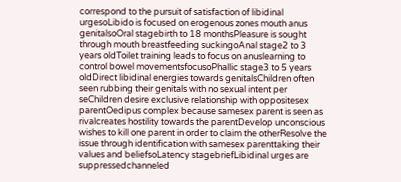correspond to the pursuit of satisfaction of libidinal urgesoLibido is focused on erogenous zones mouth anus genitalsoOral stagebirth to 18 monthsPleasure is sought through mouth breastfeeding suckingoAnal stage2 to 3 years oldToilet training leads to focus on anuslearning to control bowel movementsfocusoPhallic stage3 to 5 years oldDirect libidinal energies towards genitalsChildren often seen rubbing their genitals with no sexual intent per seChildren desire exclusive relationship with oppositesex parentOedipus complex because samesex parent is seen as rivalcreates hostility towards the parentDevelop unconscious wishes to kill one parent in order to claim the otherResolve the issue through identification with samesex parenttaking their values and beliefsoLatency stagebriefLibidinal urges are suppressedchanneled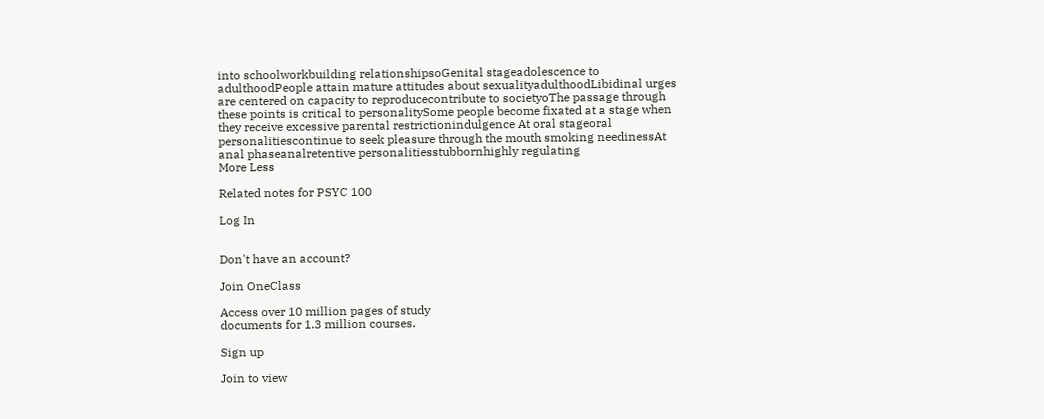into schoolworkbuilding relationshipsoGenital stageadolescence to adulthoodPeople attain mature attitudes about sexualityadulthoodLibidinal urges are centered on capacity to reproducecontribute to societyoThe passage through these points is critical to personalitySome people become fixated at a stage when they receive excessive parental restrictionindulgence At oral stageoral personalitiescontinue to seek pleasure through the mouth smoking needinessAt anal phaseanalretentive personalitiesstubbornhighly regulating
More Less

Related notes for PSYC 100

Log In


Don't have an account?

Join OneClass

Access over 10 million pages of study
documents for 1.3 million courses.

Sign up

Join to view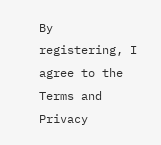By registering, I agree to the Terms and Privacy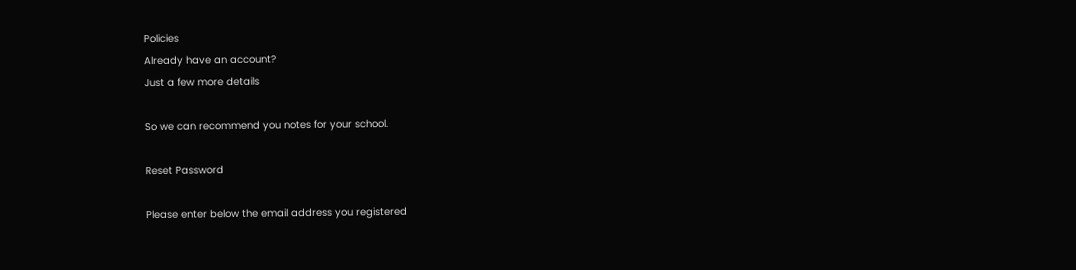Policies
Already have an account?
Just a few more details

So we can recommend you notes for your school.

Reset Password

Please enter below the email address you registered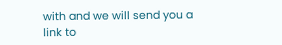with and we will send you a link to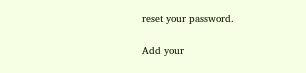reset your password.

Add your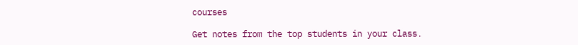courses

Get notes from the top students in your class.